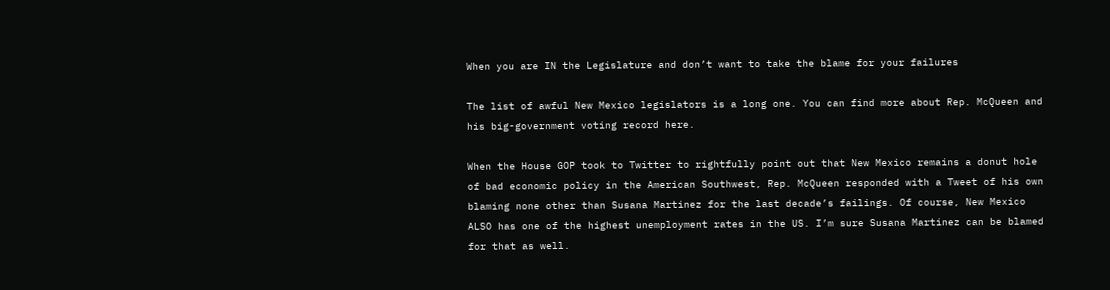When you are IN the Legislature and don’t want to take the blame for your failures

The list of awful New Mexico legislators is a long one. You can find more about Rep. McQueen and his big-government voting record here.

When the House GOP took to Twitter to rightfully point out that New Mexico remains a donut hole of bad economic policy in the American Southwest, Rep. McQueen responded with a Tweet of his own blaming none other than Susana Martinez for the last decade’s failings. Of course, New Mexico ALSO has one of the highest unemployment rates in the US. I’m sure Susana Martinez can be blamed for that as well.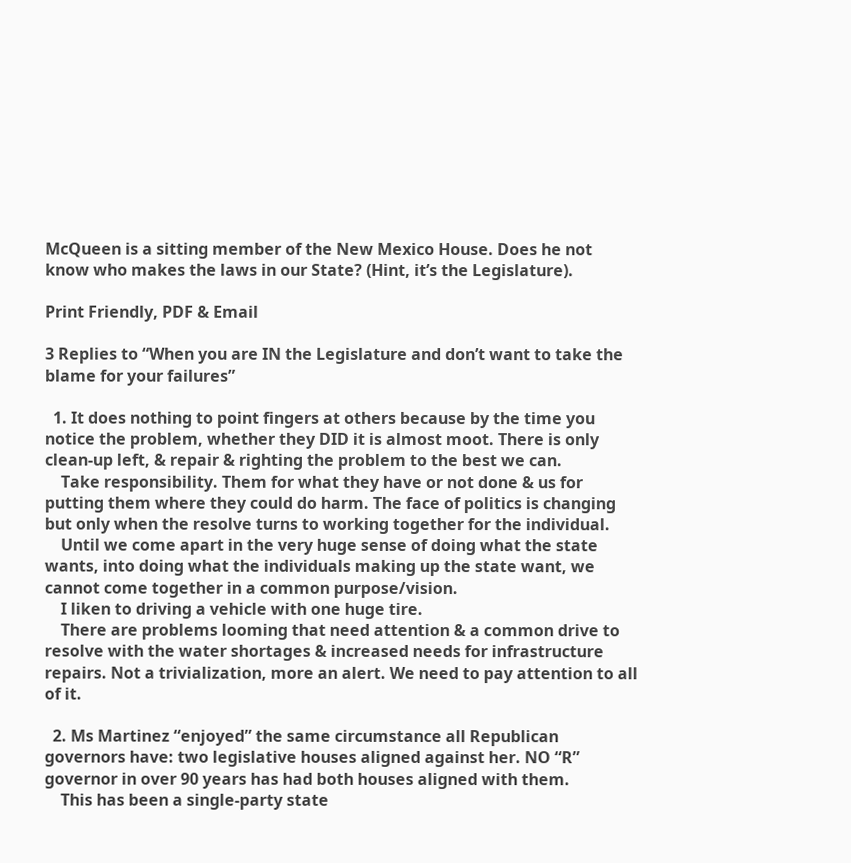McQueen is a sitting member of the New Mexico House. Does he not know who makes the laws in our State? (Hint, it’s the Legislature).

Print Friendly, PDF & Email

3 Replies to “When you are IN the Legislature and don’t want to take the blame for your failures”

  1. It does nothing to point fingers at others because by the time you notice the problem, whether they DID it is almost moot. There is only clean-up left, & repair & righting the problem to the best we can.
    Take responsibility. Them for what they have or not done & us for putting them where they could do harm. The face of politics is changing but only when the resolve turns to working together for the individual.
    Until we come apart in the very huge sense of doing what the state wants, into doing what the individuals making up the state want, we cannot come together in a common purpose/vision.
    I liken to driving a vehicle with one huge tire.
    There are problems looming that need attention & a common drive to resolve with the water shortages & increased needs for infrastructure repairs. Not a trivialization, more an alert. We need to pay attention to all of it.

  2. Ms Martinez “enjoyed” the same circumstance all Republican governors have: two legislative houses aligned against her. NO “R” governor in over 90 years has had both houses aligned with them.
    This has been a single-party state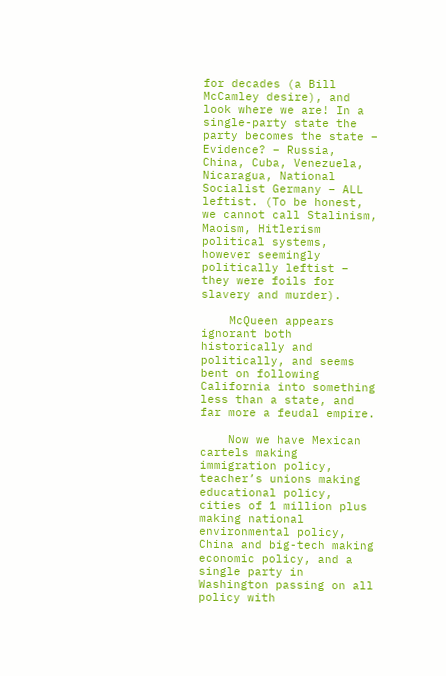for decades (a Bill McCamley desire), and look where we are! In a single-party state the party becomes the state – Evidence? – Russia, China, Cuba, Venezuela, Nicaragua, National Socialist Germany – ALL leftist. (To be honest, we cannot call Stalinism, Maoism, Hitlerism political systems, however seemingly politically leftist – they were foils for slavery and murder).

    McQueen appears ignorant both historically and politically, and seems bent on following California into something less than a state, and far more a feudal empire.

    Now we have Mexican cartels making immigration policy, teacher’s unions making educational policy, cities of 1 million plus making national environmental policy, China and big-tech making economic policy, and a single party in Washington passing on all policy with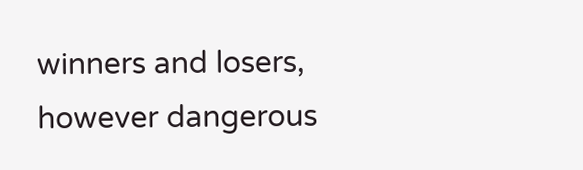winners and losers, however dangerous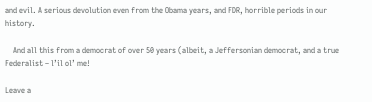and evil. A serious devolution even from the Obama years, and FDR, horrible periods in our history.

    And all this from a democrat of over 50 years (albeit, a Jeffersonian democrat, and a true Federalist – l’il ol’ me!

Leave a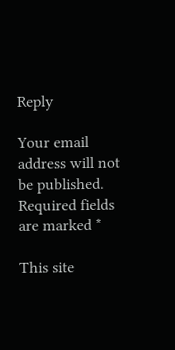Reply

Your email address will not be published. Required fields are marked *

This site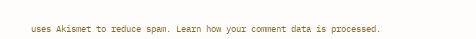uses Akismet to reduce spam. Learn how your comment data is processed.